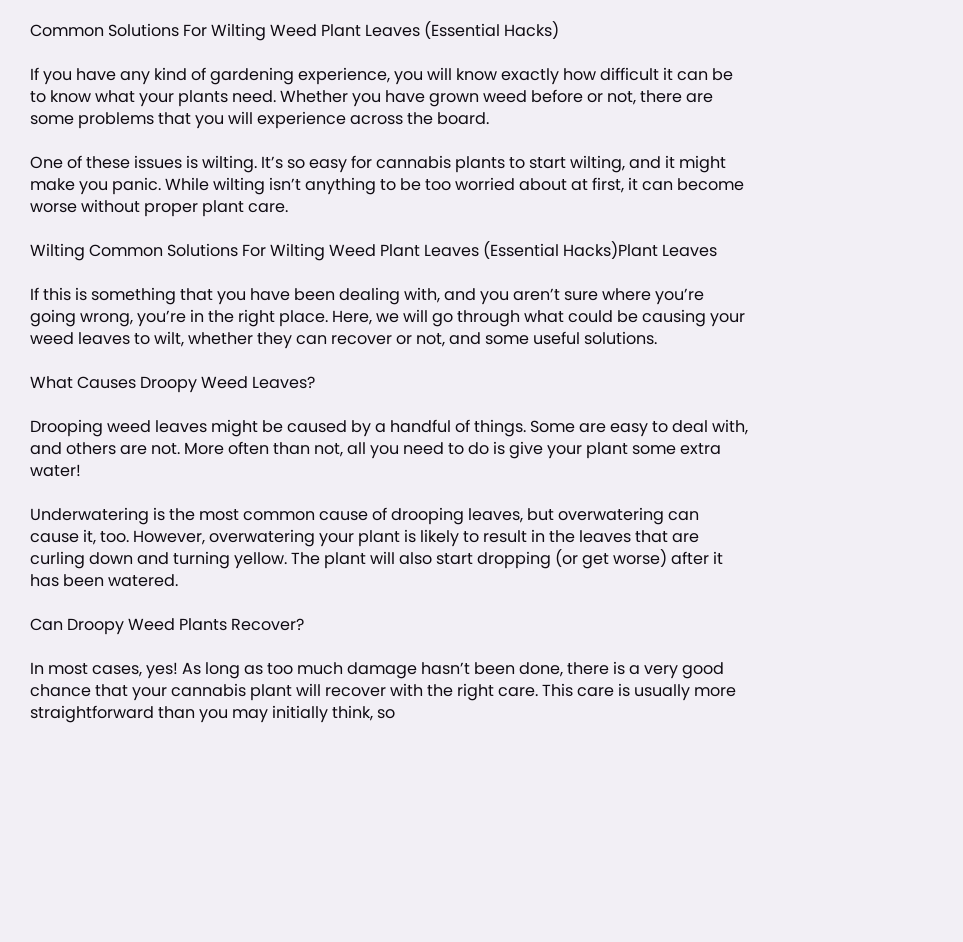Common Solutions For Wilting Weed Plant Leaves (Essential Hacks)

If you have any kind of gardening experience, you will know exactly how difficult it can be to know what your plants need. Whether you have grown weed before or not, there are some problems that you will experience across the board.

One of these issues is wilting. It’s so easy for cannabis plants to start wilting, and it might make you panic. While wilting isn’t anything to be too worried about at first, it can become worse without proper plant care.

Wilting Common Solutions For Wilting Weed Plant Leaves (Essential Hacks)Plant Leaves

If this is something that you have been dealing with, and you aren’t sure where you’re going wrong, you’re in the right place. Here, we will go through what could be causing your weed leaves to wilt, whether they can recover or not, and some useful solutions.

What Causes Droopy Weed Leaves?

Drooping weed leaves might be caused by a handful of things. Some are easy to deal with, and others are not. More often than not, all you need to do is give your plant some extra water!

Underwatering is the most common cause of drooping leaves, but overwatering can cause it, too. However, overwatering your plant is likely to result in the leaves that are curling down and turning yellow. The plant will also start dropping (or get worse) after it has been watered.

Can Droopy Weed Plants Recover?

In most cases, yes! As long as too much damage hasn’t been done, there is a very good chance that your cannabis plant will recover with the right care. This care is usually more straightforward than you may initially think, so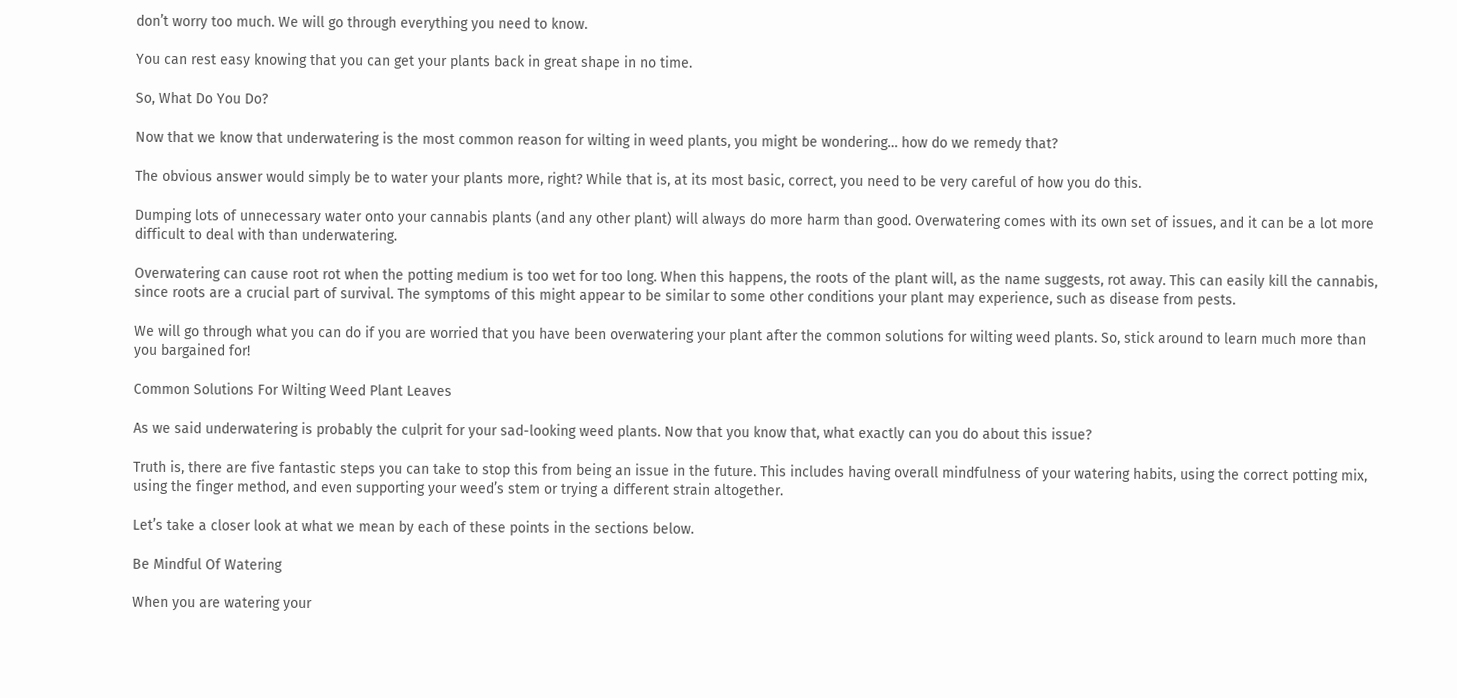don’t worry too much. We will go through everything you need to know.

You can rest easy knowing that you can get your plants back in great shape in no time.

So, What Do You Do?

Now that we know that underwatering is the most common reason for wilting in weed plants, you might be wondering… how do we remedy that?

The obvious answer would simply be to water your plants more, right? While that is, at its most basic, correct, you need to be very careful of how you do this.

Dumping lots of unnecessary water onto your cannabis plants (and any other plant) will always do more harm than good. Overwatering comes with its own set of issues, and it can be a lot more difficult to deal with than underwatering.

Overwatering can cause root rot when the potting medium is too wet for too long. When this happens, the roots of the plant will, as the name suggests, rot away. This can easily kill the cannabis, since roots are a crucial part of survival. The symptoms of this might appear to be similar to some other conditions your plant may experience, such as disease from pests.

We will go through what you can do if you are worried that you have been overwatering your plant after the common solutions for wilting weed plants. So, stick around to learn much more than you bargained for!

Common Solutions For Wilting Weed Plant Leaves

As we said underwatering is probably the culprit for your sad-looking weed plants. Now that you know that, what exactly can you do about this issue?

Truth is, there are five fantastic steps you can take to stop this from being an issue in the future. This includes having overall mindfulness of your watering habits, using the correct potting mix, using the finger method, and even supporting your weed’s stem or trying a different strain altogether.

Let’s take a closer look at what we mean by each of these points in the sections below.

Be Mindful Of Watering

When you are watering your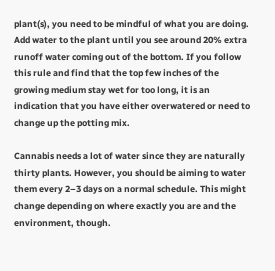plant(s), you need to be mindful of what you are doing. Add water to the plant until you see around 20% extra runoff water coming out of the bottom. If you follow this rule and find that the top few inches of the growing medium stay wet for too long, it is an indication that you have either overwatered or need to change up the potting mix.

Cannabis needs a lot of water since they are naturally thirty plants. However, you should be aiming to water them every 2–3 days on a normal schedule. This might change depending on where exactly you are and the environment, though.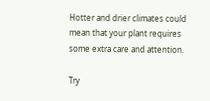Hotter and drier climates could mean that your plant requires some extra care and attention.

Try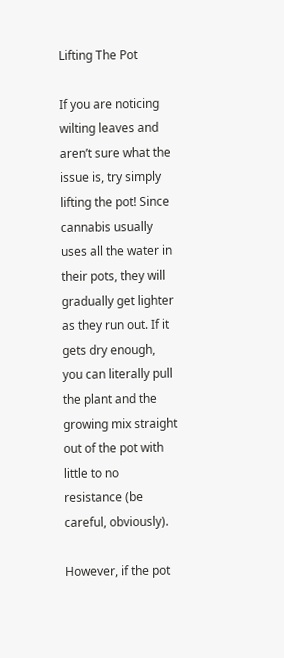Lifting The Pot

If you are noticing wilting leaves and aren’t sure what the issue is, try simply lifting the pot! Since cannabis usually uses all the water in their pots, they will gradually get lighter as they run out. If it gets dry enough, you can literally pull the plant and the growing mix straight out of the pot with little to no resistance (be careful, obviously).

However, if the pot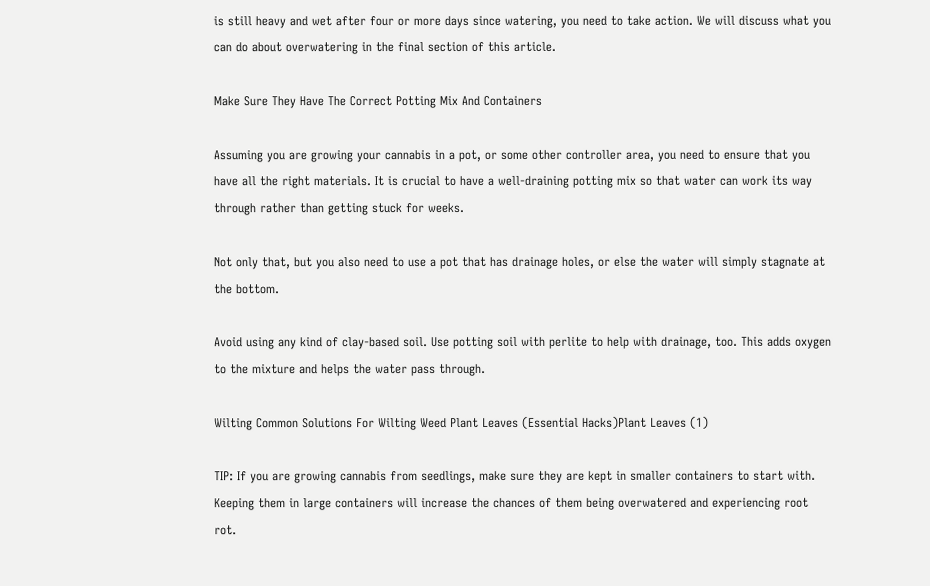is still heavy and wet after four or more days since watering, you need to take action. We will discuss what you can do about overwatering in the final section of this article.

Make Sure They Have The Correct Potting Mix And Containers

Assuming you are growing your cannabis in a pot, or some other controller area, you need to ensure that you have all the right materials. It is crucial to have a well-draining potting mix so that water can work its way through rather than getting stuck for weeks.

Not only that, but you also need to use a pot that has drainage holes, or else the water will simply stagnate at the bottom.

Avoid using any kind of clay-based soil. Use potting soil with perlite to help with drainage, too. This adds oxygen to the mixture and helps the water pass through.

Wilting Common Solutions For Wilting Weed Plant Leaves (Essential Hacks)Plant Leaves (1)

TIP: If you are growing cannabis from seedlings, make sure they are kept in smaller containers to start with. Keeping them in large containers will increase the chances of them being overwatered and experiencing root rot.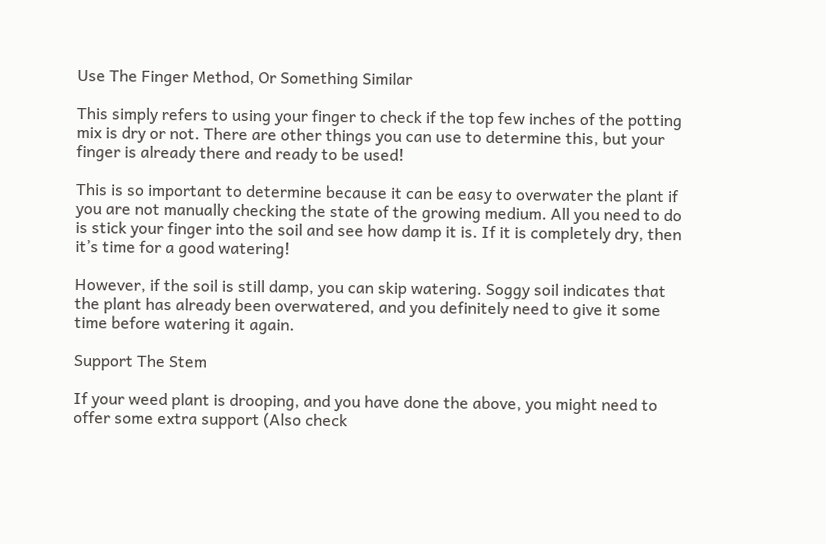Use The Finger Method, Or Something Similar

This simply refers to using your finger to check if the top few inches of the potting mix is dry or not. There are other things you can use to determine this, but your finger is already there and ready to be used!

This is so important to determine because it can be easy to overwater the plant if you are not manually checking the state of the growing medium. All you need to do is stick your finger into the soil and see how damp it is. If it is completely dry, then it’s time for a good watering!

However, if the soil is still damp, you can skip watering. Soggy soil indicates that the plant has already been overwatered, and you definitely need to give it some time before watering it again.

Support The Stem

If your weed plant is drooping, and you have done the above, you might need to offer some extra support (Also check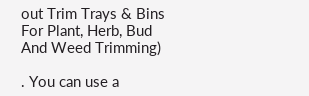out Trim Trays & Bins For Plant, Herb, Bud And Weed Trimming)

. You can use a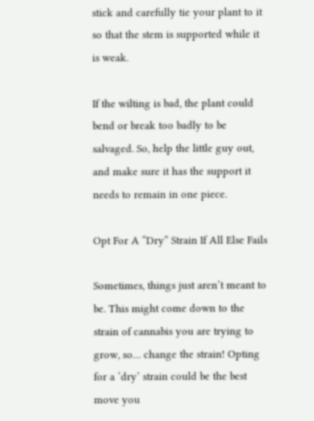stick and carefully tie your plant to it so that the stem is supported while it is weak.

If the wilting is bad, the plant could bend or break too badly to be salvaged. So, help the little guy out, and make sure it has the support it needs to remain in one piece.

Opt For A “Dry” Strain If All Else Fails

Sometimes, things just aren’t meant to be. This might come down to the strain of cannabis you are trying to grow, so… change the strain! Opting for a ‘dry’ strain could be the best move you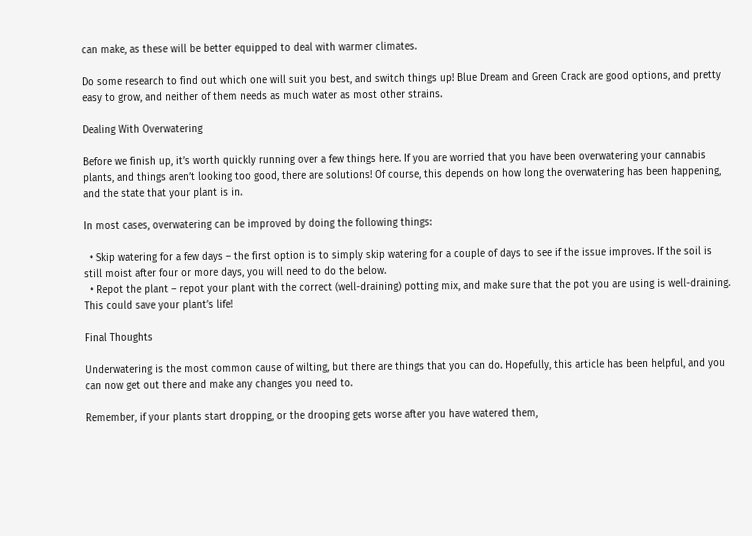can make, as these will be better equipped to deal with warmer climates.

Do some research to find out which one will suit you best, and switch things up! Blue Dream and Green Crack are good options, and pretty easy to grow, and neither of them needs as much water as most other strains.

Dealing With Overwatering

Before we finish up, it’s worth quickly running over a few things here. If you are worried that you have been overwatering your cannabis plants, and things aren’t looking too good, there are solutions! Of course, this depends on how long the overwatering has been happening, and the state that your plant is in.

In most cases, overwatering can be improved by doing the following things:

  • Skip watering for a few days – the first option is to simply skip watering for a couple of days to see if the issue improves. If the soil is still moist after four or more days, you will need to do the below.
  • Repot the plant – repot your plant with the correct (well-draining) potting mix, and make sure that the pot you are using is well-draining. This could save your plant’s life!

Final Thoughts

Underwatering is the most common cause of wilting, but there are things that you can do. Hopefully, this article has been helpful, and you can now get out there and make any changes you need to.

Remember, if your plants start dropping, or the drooping gets worse after you have watered them,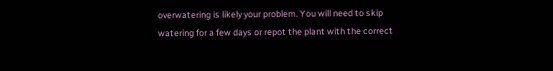overwatering is likely your problem. You will need to skip watering for a few days or repot the plant with the correct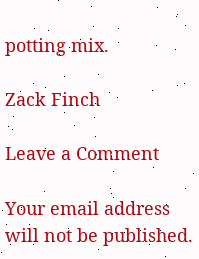potting mix.

Zack Finch

Leave a Comment

Your email address will not be published.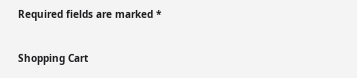Required fields are marked *

Shopping Cart